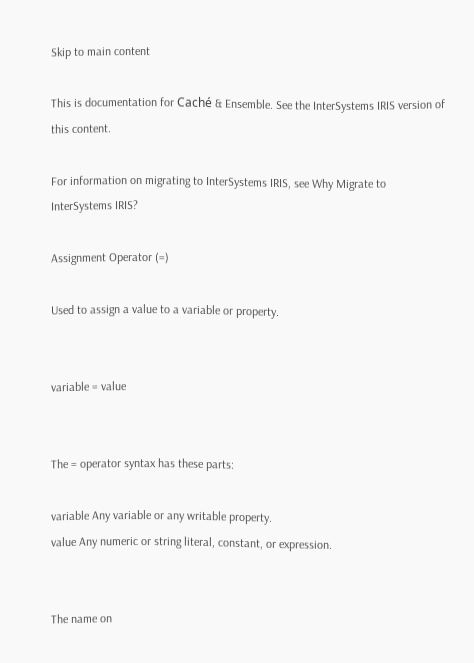Skip to main content

This is documentation for Caché & Ensemble. See the InterSystems IRIS version of this content.

For information on migrating to InterSystems IRIS, see Why Migrate to InterSystems IRIS?

Assignment Operator (=)

Used to assign a value to a variable or property.


variable = value


The = operator syntax has these parts:

variable Any variable or any writable property.
value Any numeric or string literal, constant, or expression.


The name on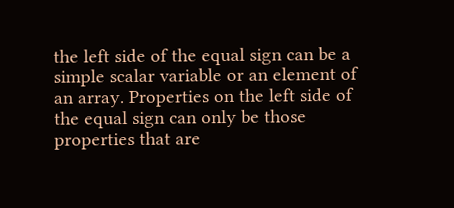the left side of the equal sign can be a simple scalar variable or an element of an array. Properties on the left side of the equal sign can only be those properties that are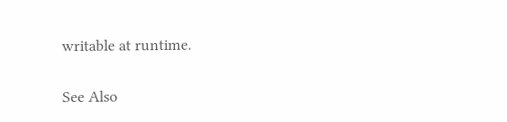writable at runtime.

See Also